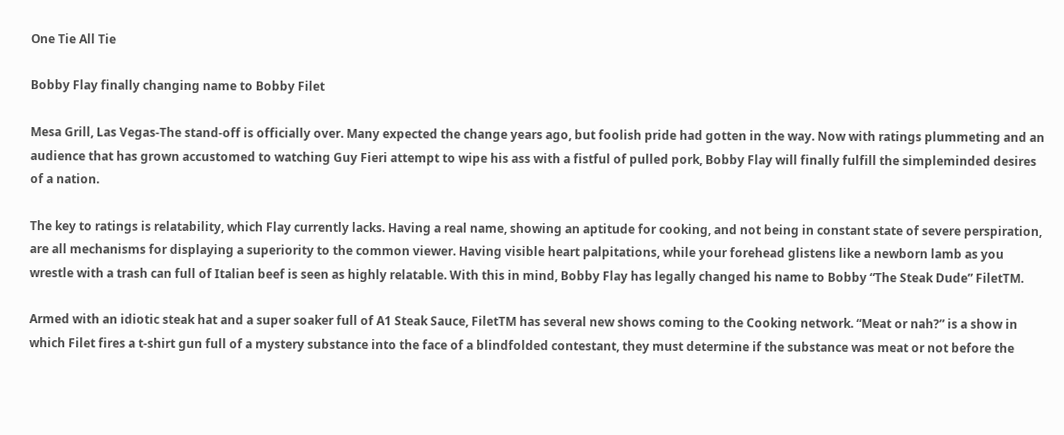One Tie All Tie

Bobby Flay finally changing name to Bobby Filet

Mesa Grill, Las Vegas-The stand-off is officially over. Many expected the change years ago, but foolish pride had gotten in the way. Now with ratings plummeting and an audience that has grown accustomed to watching Guy Fieri attempt to wipe his ass with a fistful of pulled pork, Bobby Flay will finally fulfill the simpleminded desires of a nation.

The key to ratings is relatability, which Flay currently lacks. Having a real name, showing an aptitude for cooking, and not being in constant state of severe perspiration, are all mechanisms for displaying a superiority to the common viewer. Having visible heart palpitations, while your forehead glistens like a newborn lamb as you wrestle with a trash can full of Italian beef is seen as highly relatable. With this in mind, Bobby Flay has legally changed his name to Bobby “The Steak Dude” FiletTM.

Armed with an idiotic steak hat and a super soaker full of A1 Steak Sauce, FiletTM has several new shows coming to the Cooking network. “Meat or nah?” is a show in which Filet fires a t-shirt gun full of a mystery substance into the face of a blindfolded contestant, they must determine if the substance was meat or not before the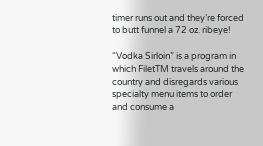timer runs out and they’re forced to butt funnel a 72 oz. ribeye!

“Vodka Sirloin” is a program in which FiletTM travels around the country and disregards various specialty menu items to order and consume a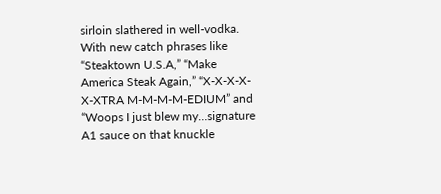sirloin slathered in well-vodka. With new catch phrases like “Steaktown U.S.A,” “Make America Steak Again,” “X-X-X-X-X-XTRA M-M-M-M-EDIUM” and “Woops I just blew my…signature A1 sauce on that knuckle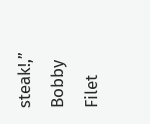steak!,” Bobby Filet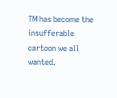TM has become the insufferable cartoon we all wanted.